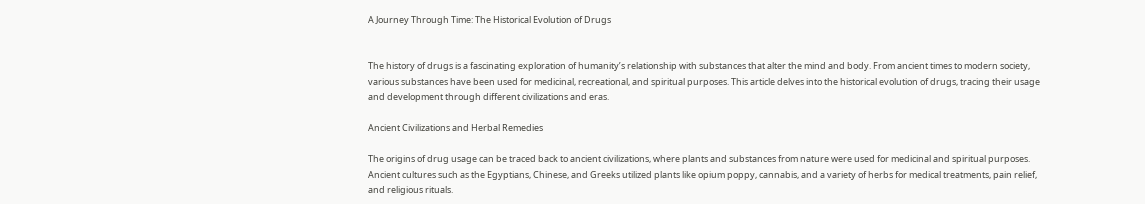A Journey Through Time: The Historical Evolution of Drugs


The history of drugs is a fascinating exploration of humanity’s relationship with substances that alter the mind and body. From ancient times to modern society, various substances have been used for medicinal, recreational, and spiritual purposes. This article delves into the historical evolution of drugs, tracing their usage and development through different civilizations and eras.

Ancient Civilizations and Herbal Remedies

The origins of drug usage can be traced back to ancient civilizations, where plants and substances from nature were used for medicinal and spiritual purposes. Ancient cultures such as the Egyptians, Chinese, and Greeks utilized plants like opium poppy, cannabis, and a variety of herbs for medical treatments, pain relief, and religious rituals.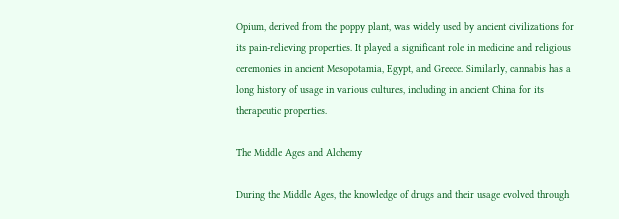Opium, derived from the poppy plant, was widely used by ancient civilizations for its pain-relieving properties. It played a significant role in medicine and religious ceremonies in ancient Mesopotamia, Egypt, and Greece. Similarly, cannabis has a long history of usage in various cultures, including in ancient China for its therapeutic properties.

The Middle Ages and Alchemy

During the Middle Ages, the knowledge of drugs and their usage evolved through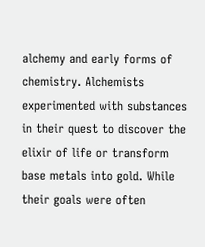alchemy and early forms of chemistry. Alchemists experimented with substances in their quest to discover the elixir of life or transform base metals into gold. While their goals were often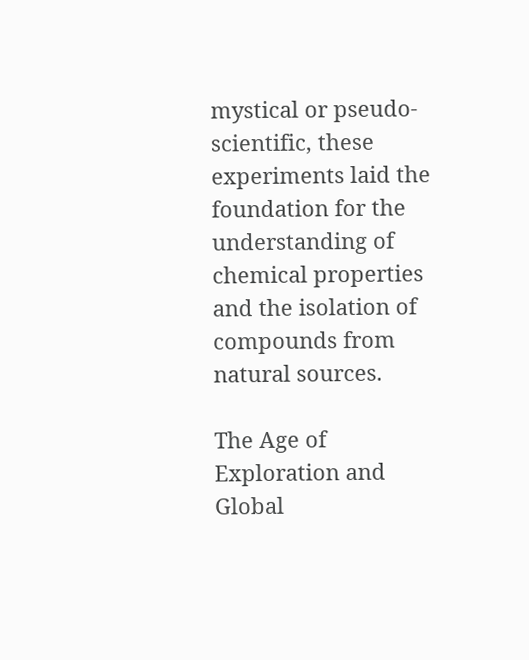mystical or pseudo-scientific, these experiments laid the foundation for the understanding of chemical properties and the isolation of compounds from natural sources.

The Age of Exploration and Global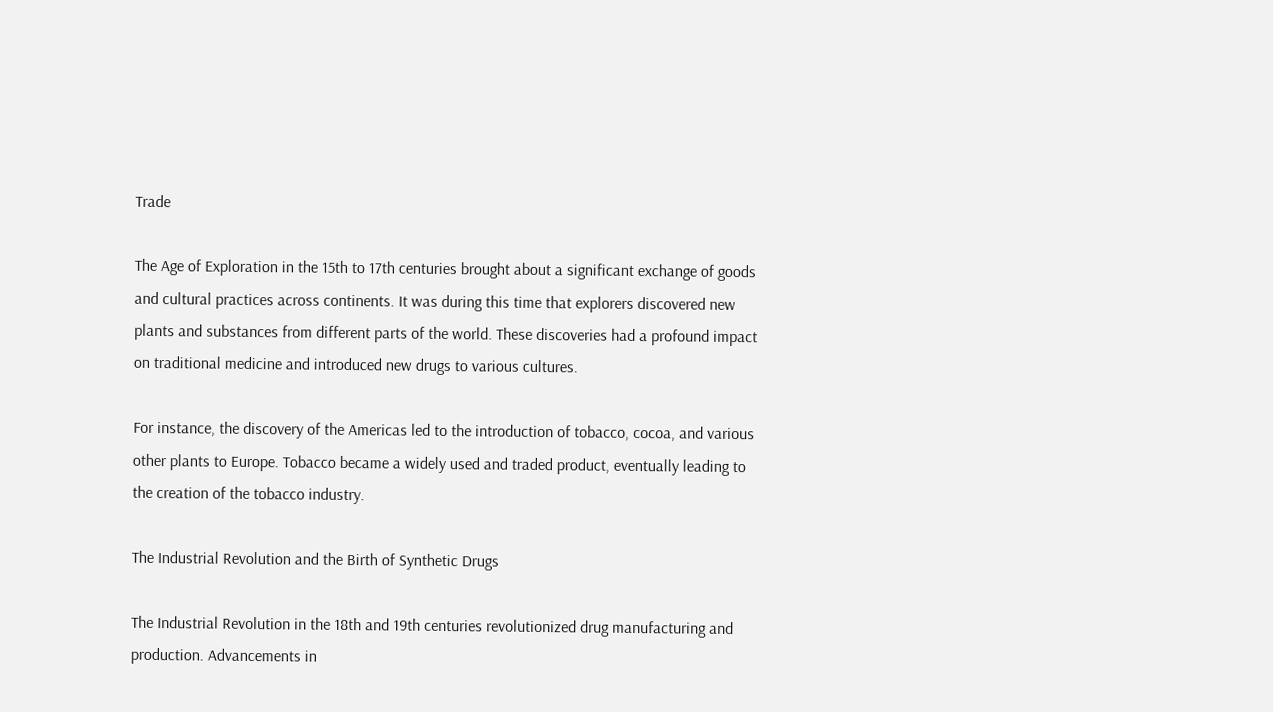Trade

The Age of Exploration in the 15th to 17th centuries brought about a significant exchange of goods and cultural practices across continents. It was during this time that explorers discovered new plants and substances from different parts of the world. These discoveries had a profound impact on traditional medicine and introduced new drugs to various cultures.

For instance, the discovery of the Americas led to the introduction of tobacco, cocoa, and various other plants to Europe. Tobacco became a widely used and traded product, eventually leading to the creation of the tobacco industry.

The Industrial Revolution and the Birth of Synthetic Drugs

The Industrial Revolution in the 18th and 19th centuries revolutionized drug manufacturing and production. Advancements in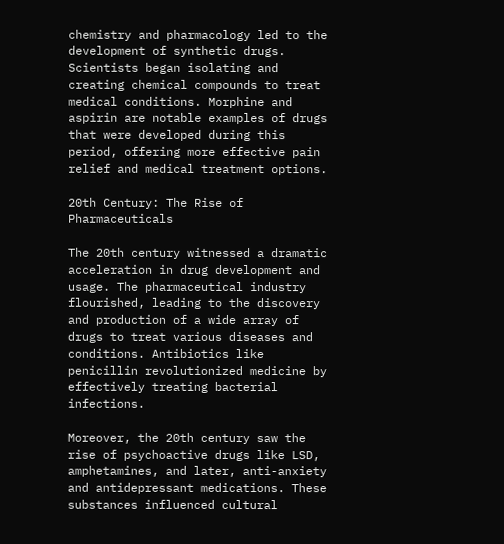chemistry and pharmacology led to the development of synthetic drugs. Scientists began isolating and creating chemical compounds to treat medical conditions. Morphine and aspirin are notable examples of drugs that were developed during this period, offering more effective pain relief and medical treatment options.

20th Century: The Rise of Pharmaceuticals

The 20th century witnessed a dramatic acceleration in drug development and usage. The pharmaceutical industry flourished, leading to the discovery and production of a wide array of drugs to treat various diseases and conditions. Antibiotics like penicillin revolutionized medicine by effectively treating bacterial infections.

Moreover, the 20th century saw the rise of psychoactive drugs like LSD, amphetamines, and later, anti-anxiety and antidepressant medications. These substances influenced cultural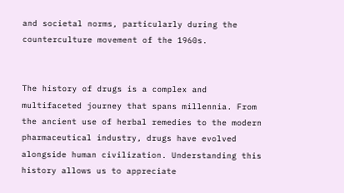and societal norms, particularly during the counterculture movement of the 1960s.


The history of drugs is a complex and multifaceted journey that spans millennia. From the ancient use of herbal remedies to the modern pharmaceutical industry, drugs have evolved alongside human civilization. Understanding this history allows us to appreciate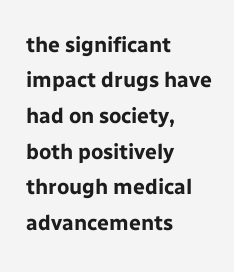the significant impact drugs have had on society, both positively through medical advancements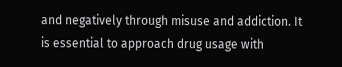and negatively through misuse and addiction. It is essential to approach drug usage with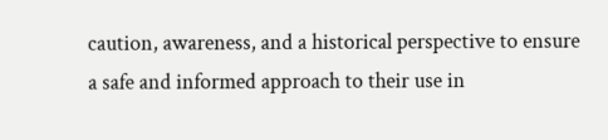caution, awareness, and a historical perspective to ensure a safe and informed approach to their use in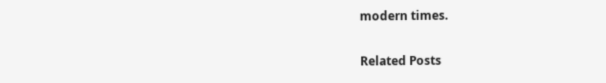modern times.

Related Posts